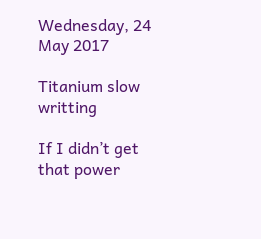Wednesday, 24 May 2017

Titanium slow writting

If I didn’t get that power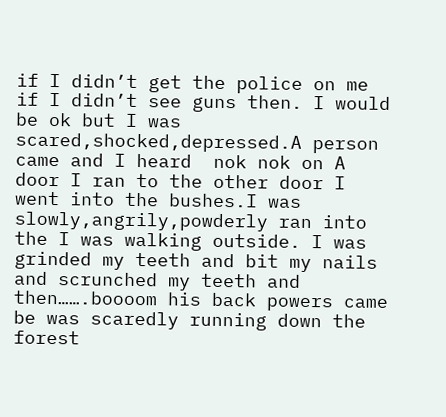if I didn’t get the police on me if I didn’t see guns then. I would be ok but I was scared,shocked,depressed.A person came and I heard  nok nok on A door I ran to the other door I went into the bushes.I was slowly,angrily,powderly ran into the I was walking outside. I was grinded my teeth and bit my nails and scrunched my teeth and then…….boooom his back powers came be was scaredly running down the forest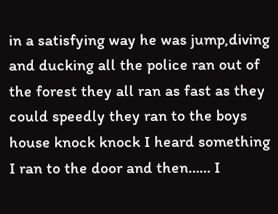in a satisfying way he was jump,diving and ducking all the police ran out of the forest they all ran as fast as they could speedly they ran to the boys house knock knock I heard something I ran to the door and then…… I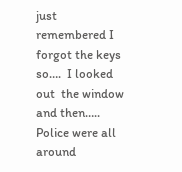just remembered I forgot the keys so….  I looked out  the window and then….. Police were all around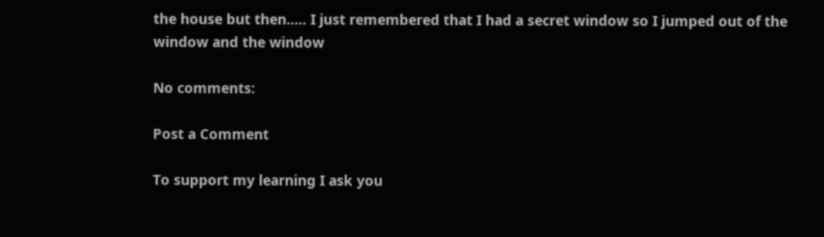the house but then….. I just remembered that I had a secret window so I jumped out of the window and the window

No comments:

Post a Comment

To support my learning I ask you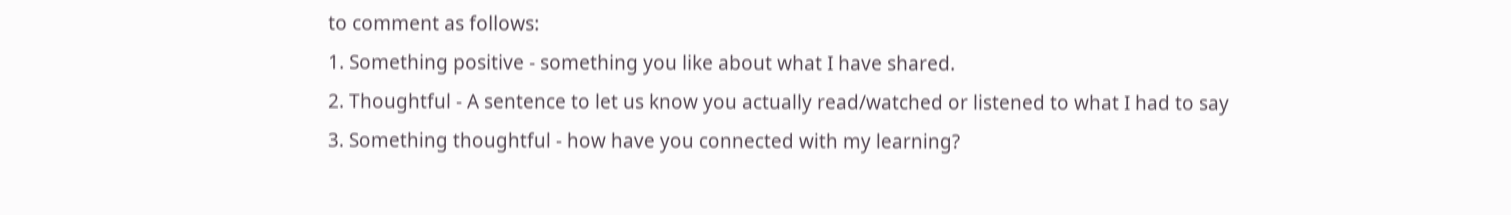to comment as follows:
1. Something positive - something you like about what I have shared.
2. Thoughtful - A sentence to let us know you actually read/watched or listened to what I had to say
3. Something thoughtful - how have you connected with my learning?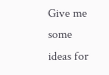Give me some ideas for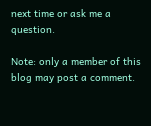next time or ask me a question.

Note: only a member of this blog may post a comment.